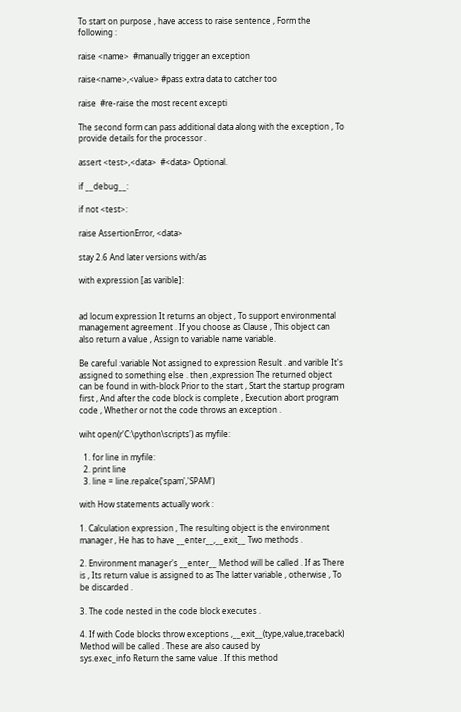To start on purpose , have access to raise sentence , Form the following :

raise <name>  #manually trigger an exception

raise<name>,<value> #pass extra data to catcher too

raise  #re-raise the most recent excepti

The second form can pass additional data along with the exception , To provide details for the processor .

assert <test>,<data>  #<data> Optional.

if __debug__:

if not <test>:

raise AssertionError, <data>

stay 2.6 And later versions with/as

with expression [as varible]:


ad locum expression It returns an object , To support environmental management agreement . If you choose as Clause , This object can also return a value , Assign to variable name variable.

Be careful :variable Not assigned to expression Result . and varible It's assigned to something else . then ,expression The returned object can be found in with-block Prior to the start , Start the startup program first , And after the code block is complete , Execution abort program code , Whether or not the code throws an exception .

wiht open(r'C:\python\scripts') as myfile:

  1. for line in myfile:
  2. print line
  3. line = line.repalce('spam','SPAM')

with How statements actually work :

1. Calculation expression , The resulting object is the environment manager , He has to have __enter__,__exit__ Two methods .

2. Environment manager's __enter__ Method will be called . If as There is , Its return value is assigned to as The latter variable , otherwise , To be discarded .

3. The code nested in the code block executes .

4. If with Code blocks throw exceptions ,__exit__(type,value,traceback) Method will be called . These are also caused by
sys.exec_info Return the same value . If this method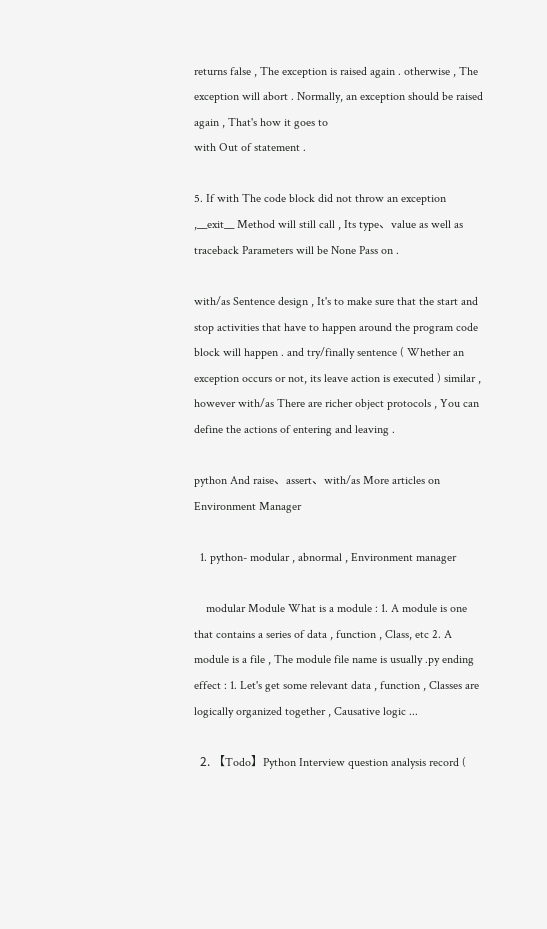returns false , The exception is raised again . otherwise , The exception will abort . Normally, an exception should be raised again , That's how it goes to
with Out of statement .

5. If with The code block did not throw an exception ,__exit__ Method will still call , Its type、value as well as traceback Parameters will be None Pass on .

with/as Sentence design , It's to make sure that the start and stop activities that have to happen around the program code block will happen . and try/finally sentence ( Whether an exception occurs or not, its leave action is executed ) similar , however with/as There are richer object protocols , You can define the actions of entering and leaving .

python And raise、assert、with/as More articles on Environment Manager

  1. python- modular , abnormal , Environment manager

    modular Module What is a module : 1. A module is one that contains a series of data , function , Class, etc 2. A module is a file , The module file name is usually .py ending effect : 1. Let's get some relevant data , function , Classes are logically organized together , Causative logic ...

  2. 【Todo】Python Interview question analysis record (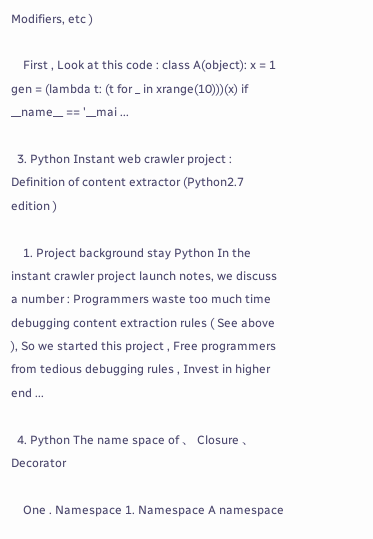Modifiers, etc )

    First , Look at this code : class A(object): x = 1 gen = (lambda t: (t for _ in xrange(10)))(x) if __name__ == '__mai ...

  3. Python Instant web crawler project : Definition of content extractor (Python2.7 edition )

    1. Project background stay Python In the instant crawler project launch notes, we discuss a number : Programmers waste too much time debugging content extraction rules ( See above ), So we started this project , Free programmers from tedious debugging rules , Invest in higher end ...

  4. Python The name space of 、 Closure 、 Decorator

    One . Namespace 1. Namespace A namespace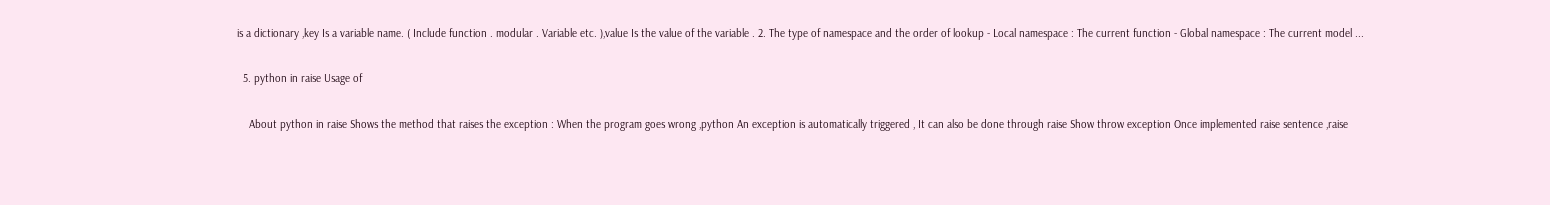is a dictionary ,key Is a variable name. ( Include function . modular . Variable etc. ),value Is the value of the variable . 2. The type of namespace and the order of lookup - Local namespace : The current function - Global namespace : The current model ...

  5. python in raise Usage of

    About python in raise Shows the method that raises the exception : When the program goes wrong ,python An exception is automatically triggered , It can also be done through raise Show throw exception Once implemented raise sentence ,raise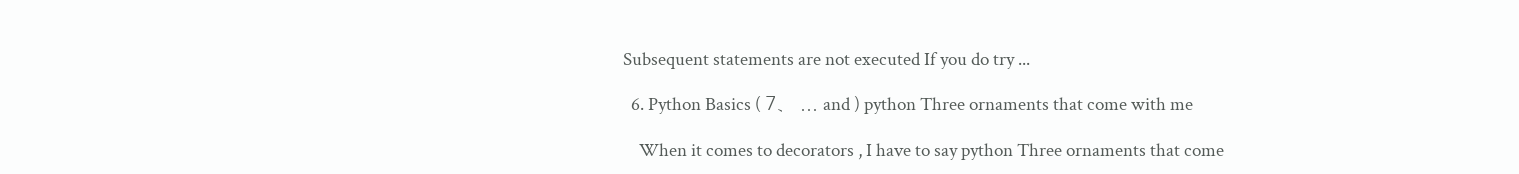Subsequent statements are not executed If you do try ...

  6. Python Basics ( 7、 ... and ) python Three ornaments that come with me

    When it comes to decorators , I have to say python Three ornaments that come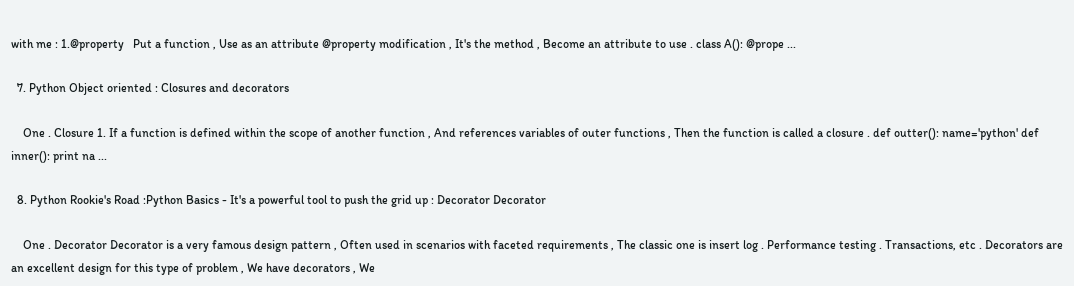with me : 1.@property   Put a function , Use as an attribute @property modification , It's the method , Become an attribute to use . class A(): @prope ...

  7. Python Object oriented : Closures and decorators

    One . Closure 1. If a function is defined within the scope of another function , And references variables of outer functions , Then the function is called a closure . def outter(): name='python' def inner(): print na ...

  8. Python Rookie's Road :Python Basics - It's a powerful tool to push the grid up : Decorator Decorator

    One . Decorator Decorator is a very famous design pattern , Often used in scenarios with faceted requirements , The classic one is insert log . Performance testing . Transactions, etc . Decorators are an excellent design for this type of problem , We have decorators , We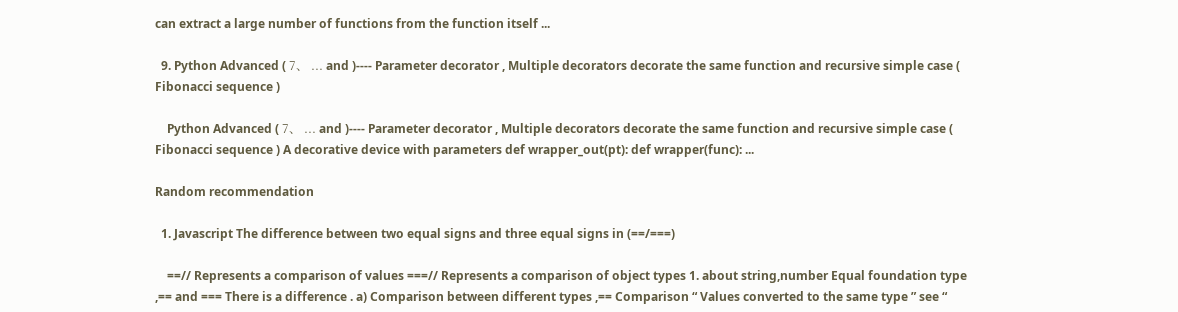can extract a large number of functions from the function itself ...

  9. Python Advanced ( 7、 ... and )---- Parameter decorator , Multiple decorators decorate the same function and recursive simple case ( Fibonacci sequence )

    Python Advanced ( 7、 ... and )---- Parameter decorator , Multiple decorators decorate the same function and recursive simple case ( Fibonacci sequence ) A decorative device with parameters def wrapper_out(pt): def wrapper(func): ...

Random recommendation

  1. Javascript The difference between two equal signs and three equal signs in (==/===)

    ==// Represents a comparison of values ===// Represents a comparison of object types 1. about string,number Equal foundation type ,== and === There is a difference . a) Comparison between different types ,== Comparison “ Values converted to the same type ” see “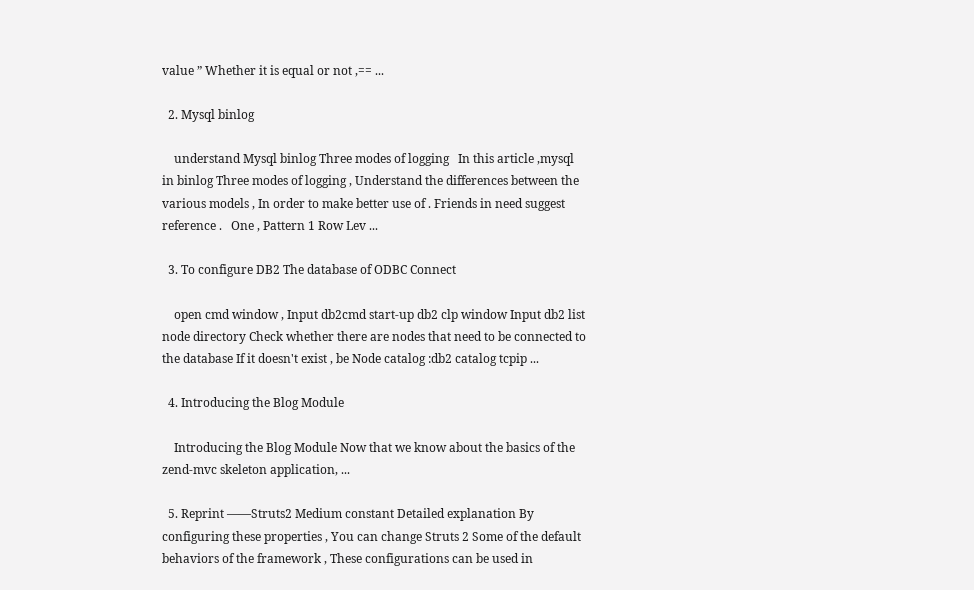value ” Whether it is equal or not ,== ...

  2. Mysql binlog

    understand Mysql binlog Three modes of logging   In this article ,mysql in binlog Three modes of logging , Understand the differences between the various models , In order to make better use of . Friends in need suggest reference .   One , Pattern 1 Row Lev ...

  3. To configure DB2 The database of ODBC Connect

    open cmd window , Input db2cmd start-up db2 clp window Input db2 list node directory Check whether there are nodes that need to be connected to the database If it doesn't exist , be Node catalog :db2 catalog tcpip ...

  4. Introducing the Blog Module

    Introducing the Blog Module Now that we know about the basics of the zend-mvc skeleton application, ...

  5. Reprint ——Struts2 Medium constant Detailed explanation By configuring these properties , You can change Struts 2 Some of the default behaviors of the framework , These configurations can be used in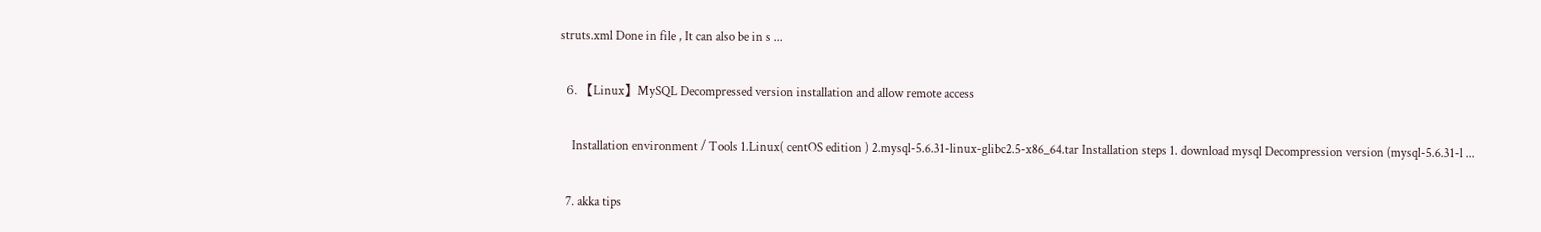struts.xml Done in file , It can also be in s ...

  6. 【Linux】MySQL Decompressed version installation and allow remote access

    Installation environment / Tools 1.Linux( centOS edition ) 2.mysql-5.6.31-linux-glibc2.5-x86_64.tar Installation steps 1. download mysql Decompression version (mysql-5.6.31-l ...

  7. akka tips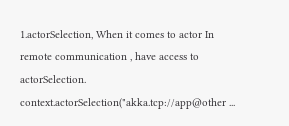1.actorSelection, When it comes to actor In remote communication , have access to actorSelection. context.actorSelection("akka.tcp://app@other ...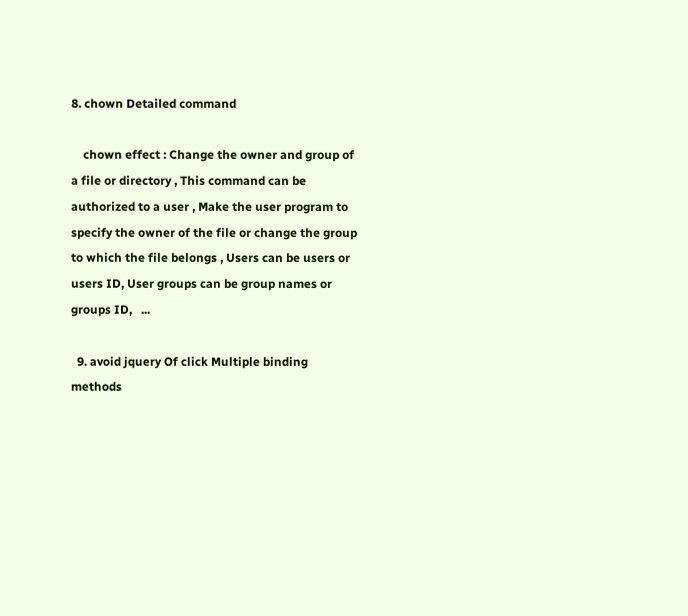8. chown Detailed command

    chown effect : Change the owner and group of a file or directory , This command can be authorized to a user , Make the user program to specify the owner of the file or change the group to which the file belongs , Users can be users or users ID, User groups can be group names or groups ID,   ...

  9. avoid jquery Of click Multiple binding methods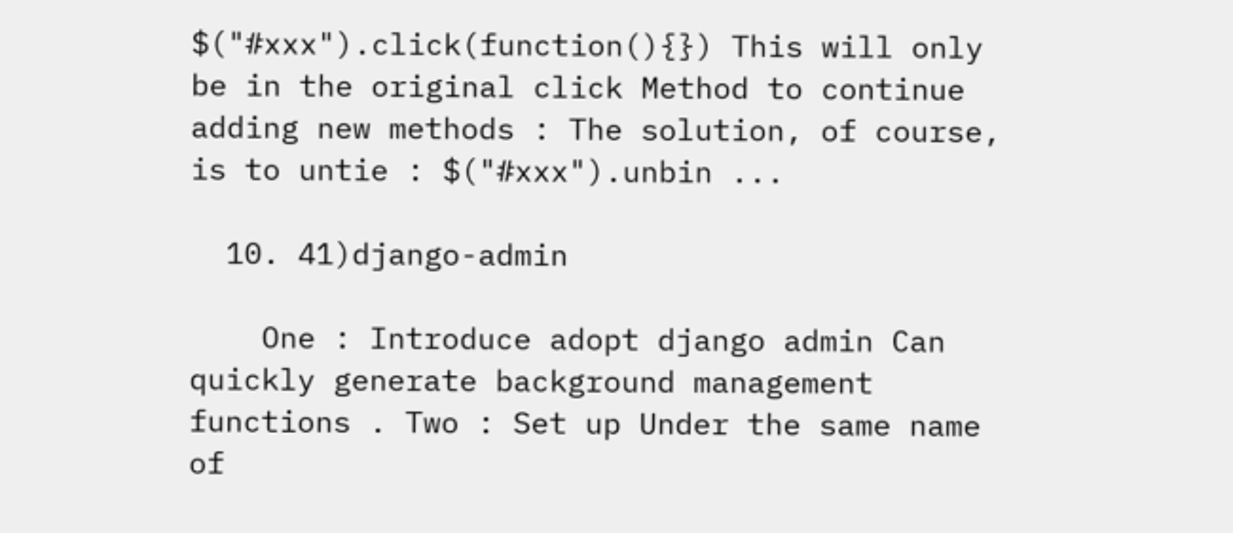$("#xxx").click(function(){}) This will only be in the original click Method to continue adding new methods : The solution, of course, is to untie : $("#xxx").unbin ...

  10. 41)django-admin

    One : Introduce adopt django admin Can quickly generate background management functions . Two : Set up Under the same name of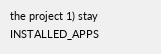the project 1) stay INSTALLED_APPS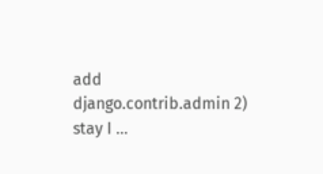add django.contrib.admin 2) stay I ...